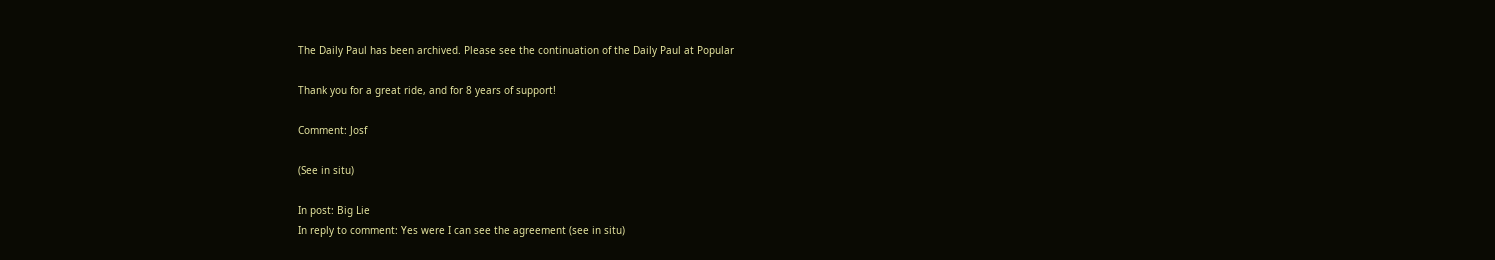The Daily Paul has been archived. Please see the continuation of the Daily Paul at Popular

Thank you for a great ride, and for 8 years of support!

Comment: Josf

(See in situ)

In post: Big Lie
In reply to comment: Yes were I can see the agreement (see in situ)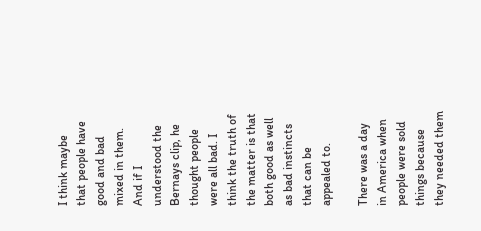I think maybe that people have good and bad mixed in them. And if I understood the Bernays clip, he thought people were all bad. I think the truth of the matter is that both good as well as bad instincts that can be appealed to.

There was a day in America when people were sold things because they needed them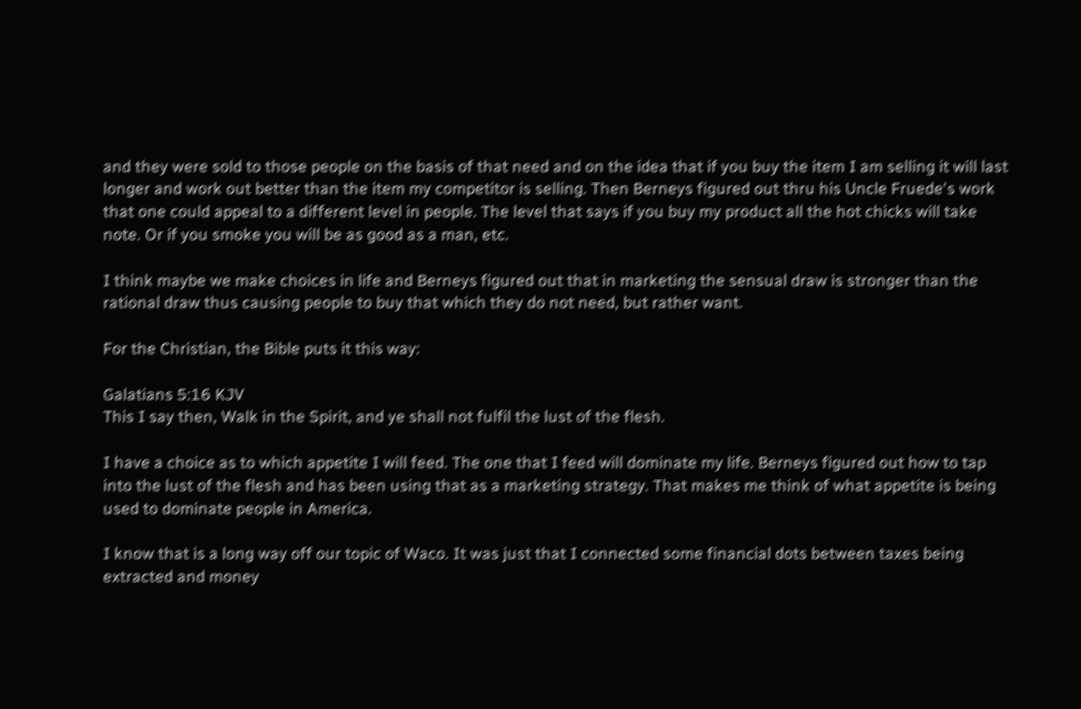and they were sold to those people on the basis of that need and on the idea that if you buy the item I am selling it will last longer and work out better than the item my competitor is selling. Then Berneys figured out thru his Uncle Fruede's work that one could appeal to a different level in people. The level that says if you buy my product all the hot chicks will take note. Or if you smoke you will be as good as a man, etc.

I think maybe we make choices in life and Berneys figured out that in marketing the sensual draw is stronger than the rational draw thus causing people to buy that which they do not need, but rather want.

For the Christian, the Bible puts it this way:

Galatians 5:16 KJV
This I say then, Walk in the Spirit, and ye shall not fulfil the lust of the flesh.

I have a choice as to which appetite I will feed. The one that I feed will dominate my life. Berneys figured out how to tap into the lust of the flesh and has been using that as a marketing strategy. That makes me think of what appetite is being used to dominate people in America.

I know that is a long way off our topic of Waco. It was just that I connected some financial dots between taxes being extracted and money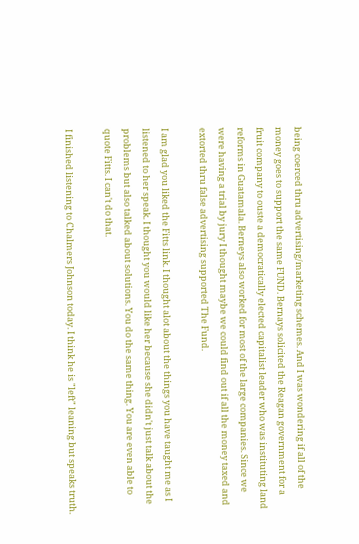being coerced thru advertising/marketing schemes. And I was wondering if all of the money goes to support the same FUND. Bernays solicited the Reagan government for a fruit company to ouste a democratically elected capitalist leader who was instituting land reforms in Guatamala. Berneys also worked for most of the large companies. Since we were having a trial by jury I thought maybe we could find out if all the money taxed and extorted thru false advertising supported The Fund.

I am glad you liked the Fitts link. I thought alot about the things you have taught me as I listened to her speak. I thought you would like her because she didn't just talk about the problems but also talked about solutions. You do the same thing. You are even able to quote Fitts. I can't do that.

I finished listening to Chalmers Johnson today. I think he is "left" leaning but speaks truth.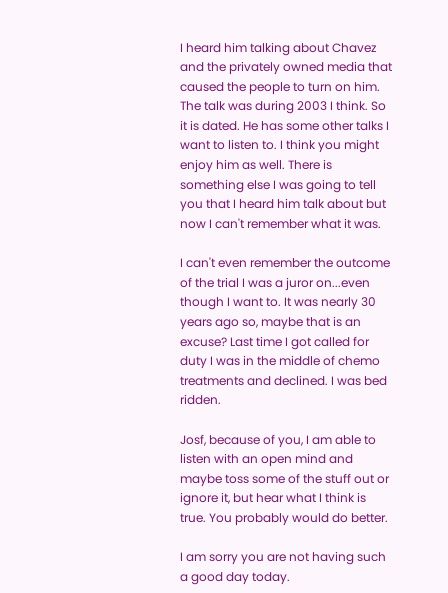I heard him talking about Chavez and the privately owned media that caused the people to turn on him. The talk was during 2003 I think. So it is dated. He has some other talks I want to listen to. I think you might enjoy him as well. There is something else I was going to tell you that I heard him talk about but now I can't remember what it was.

I can't even remember the outcome of the trial I was a juror on...even though I want to. It was nearly 30 years ago so, maybe that is an excuse? Last time I got called for duty I was in the middle of chemo treatments and declined. I was bed ridden.

Josf, because of you, I am able to listen with an open mind and maybe toss some of the stuff out or ignore it, but hear what I think is true. You probably would do better.

I am sorry you are not having such a good day today.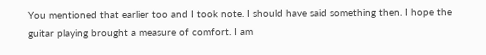You mentioned that earlier too and I took note. I should have said something then. I hope the guitar playing brought a measure of comfort. I am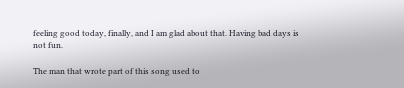feeling good today, finally, and I am glad about that. Having bad days is not fun.

The man that wrote part of this song used to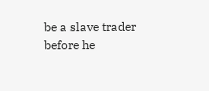be a slave trader before he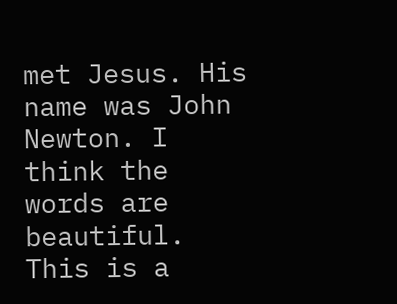met Jesus. His name was John Newton. I think the words are beautiful. This is a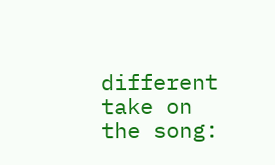different take on the song: